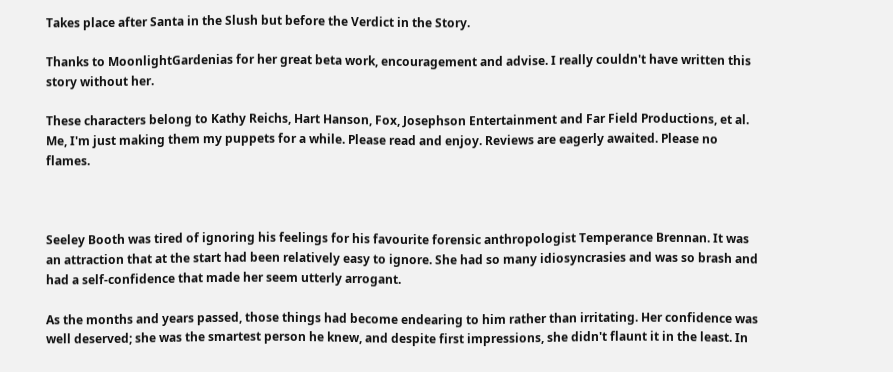Takes place after Santa in the Slush but before the Verdict in the Story.

Thanks to MoonlightGardenias for her great beta work, encouragement and advise. I really couldn't have written this story without her.

These characters belong to Kathy Reichs, Hart Hanson, Fox, Josephson Entertainment and Far Field Productions, et al. Me, I'm just making them my puppets for a while. Please read and enjoy. Reviews are eagerly awaited. Please no flames.



Seeley Booth was tired of ignoring his feelings for his favourite forensic anthropologist Temperance Brennan. It was an attraction that at the start had been relatively easy to ignore. She had so many idiosyncrasies and was so brash and had a self-confidence that made her seem utterly arrogant.

As the months and years passed, those things had become endearing to him rather than irritating. Her confidence was well deserved; she was the smartest person he knew, and despite first impressions, she didn't flaunt it in the least. In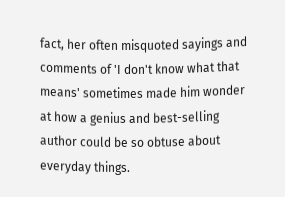fact, her often misquoted sayings and comments of 'I don't know what that means' sometimes made him wonder at how a genius and best-selling author could be so obtuse about everyday things.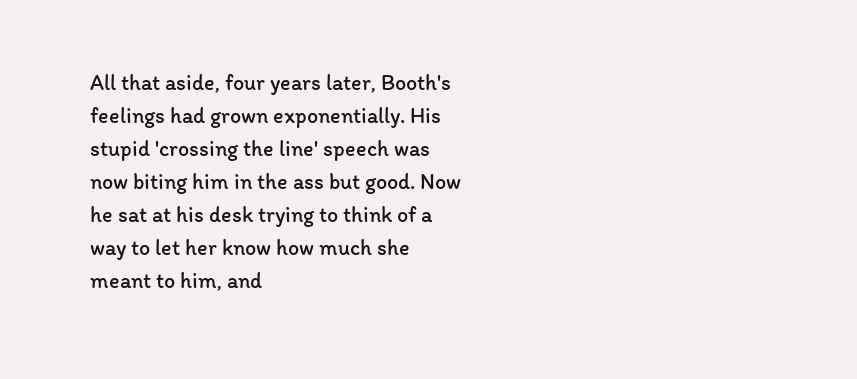All that aside, four years later, Booth's feelings had grown exponentially. His stupid 'crossing the line' speech was now biting him in the ass but good. Now he sat at his desk trying to think of a way to let her know how much she meant to him, and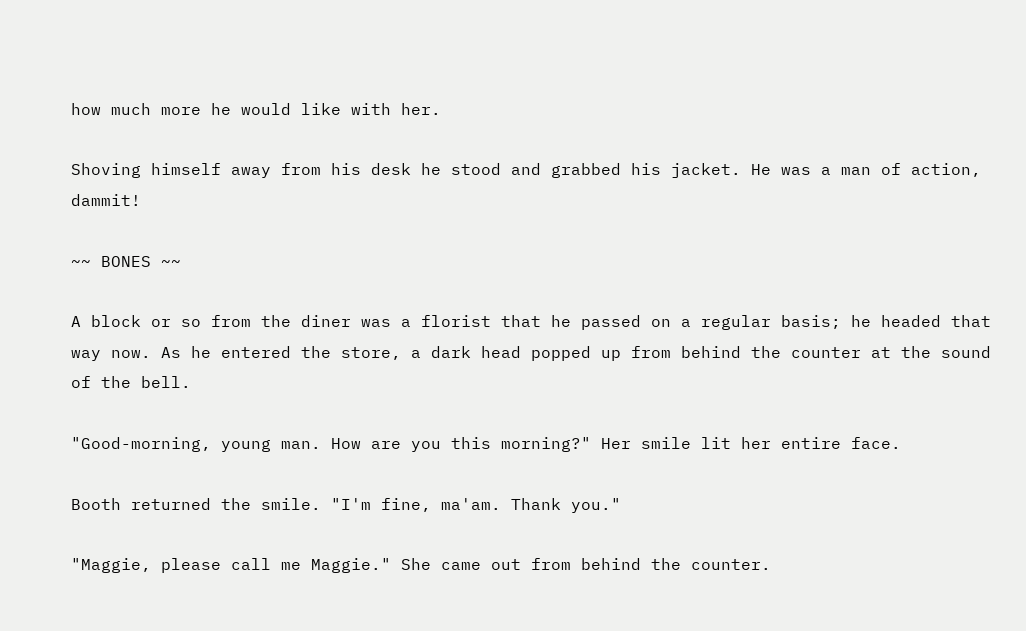how much more he would like with her.

Shoving himself away from his desk he stood and grabbed his jacket. He was a man of action, dammit!

~~ BONES ~~

A block or so from the diner was a florist that he passed on a regular basis; he headed that way now. As he entered the store, a dark head popped up from behind the counter at the sound of the bell.

"Good-morning, young man. How are you this morning?" Her smile lit her entire face.

Booth returned the smile. "I'm fine, ma'am. Thank you."

"Maggie, please call me Maggie." She came out from behind the counter.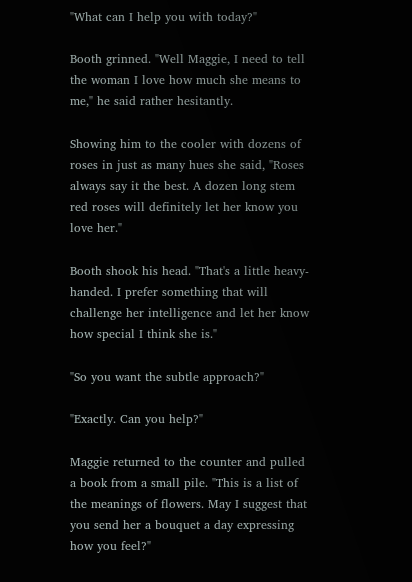"What can I help you with today?"

Booth grinned. "Well Maggie, I need to tell the woman I love how much she means to me," he said rather hesitantly.

Showing him to the cooler with dozens of roses in just as many hues she said, "Roses always say it the best. A dozen long stem red roses will definitely let her know you love her."

Booth shook his head. "That's a little heavy-handed. I prefer something that will challenge her intelligence and let her know how special I think she is."

"So you want the subtle approach?"

"Exactly. Can you help?"

Maggie returned to the counter and pulled a book from a small pile. "This is a list of the meanings of flowers. May I suggest that you send her a bouquet a day expressing how you feel?"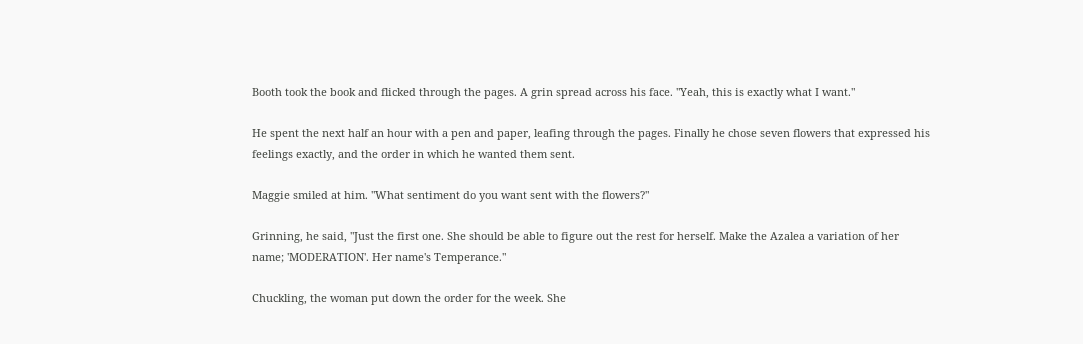Booth took the book and flicked through the pages. A grin spread across his face. "Yeah, this is exactly what I want."

He spent the next half an hour with a pen and paper, leafing through the pages. Finally he chose seven flowers that expressed his feelings exactly, and the order in which he wanted them sent.

Maggie smiled at him. "What sentiment do you want sent with the flowers?"

Grinning, he said, "Just the first one. She should be able to figure out the rest for herself. Make the Azalea a variation of her name; 'MODERATION'. Her name's Temperance."

Chuckling, the woman put down the order for the week. She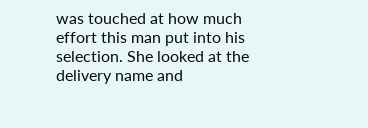was touched at how much effort this man put into his selection. She looked at the delivery name and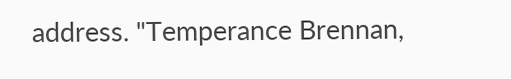address. "Temperance Brennan,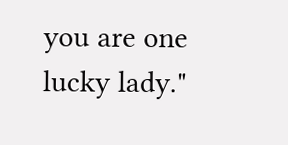you are one lucky lady."